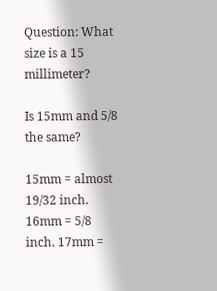Question: What size is a 15 millimeter?

Is 15mm and 5/8 the same?

15mm = almost 19/32 inch. 16mm = 5/8 inch. 17mm =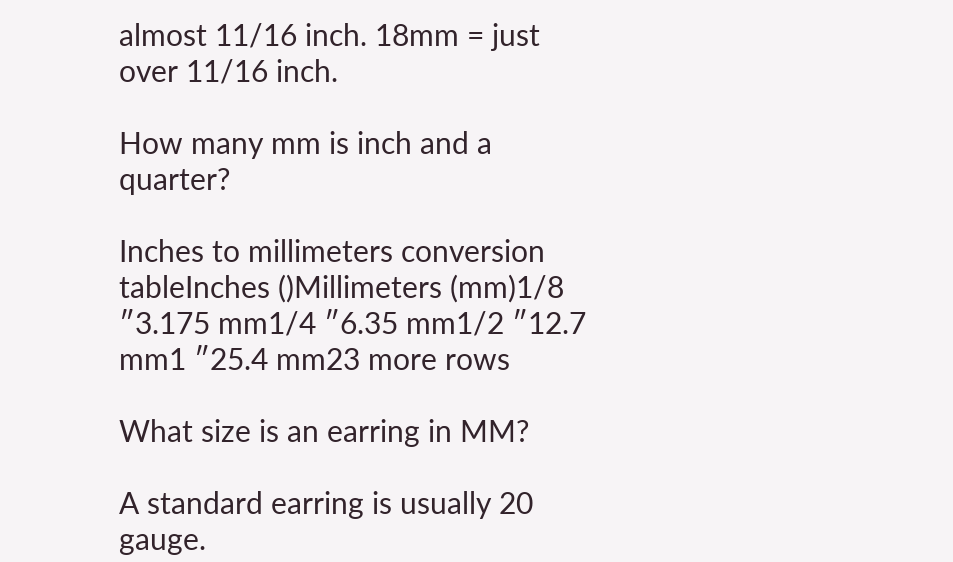almost 11/16 inch. 18mm = just over 11/16 inch.

How many mm is inch and a quarter?

Inches to millimeters conversion tableInches ()Millimeters (mm)1/8 ″3.175 mm1/4 ″6.35 mm1/2 ″12.7 mm1 ″25.4 mm23 more rows

What size is an earring in MM?

A standard earring is usually 20 gauge.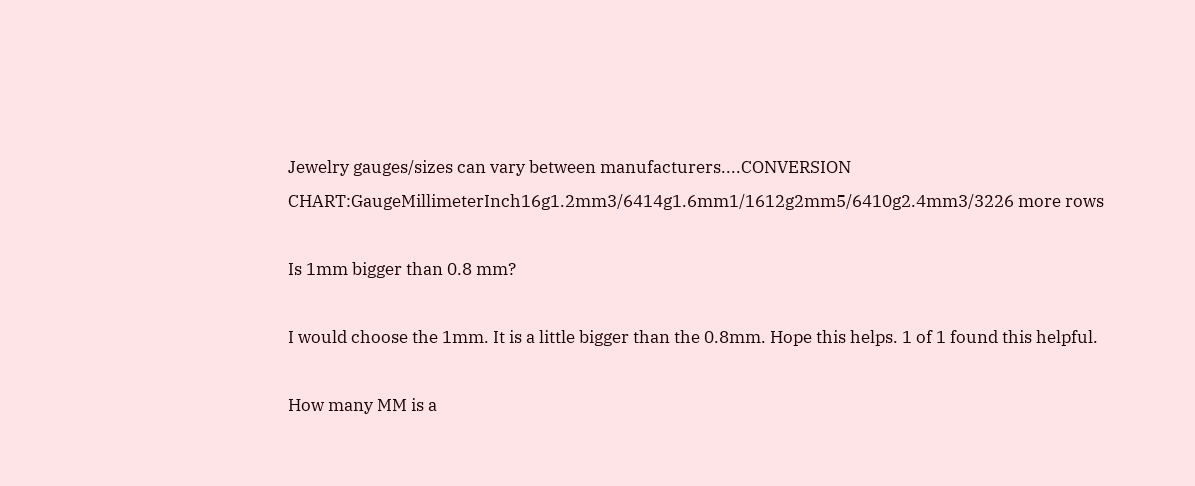Jewelry gauges/sizes can vary between manufacturers....CONVERSION CHART:GaugeMillimeterInch16g1.2mm3/6414g1.6mm1/1612g2mm5/6410g2.4mm3/3226 more rows

Is 1mm bigger than 0.8 mm?

I would choose the 1mm. It is a little bigger than the 0.8mm. Hope this helps. 1 of 1 found this helpful.

How many MM is a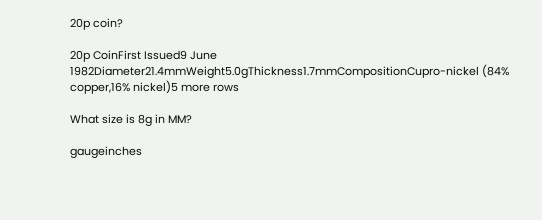20p coin?

20p CoinFirst Issued9 June 1982Diameter21.4mmWeight5.0gThickness1.7mmCompositionCupro-nickel (84% copper,16% nickel)5 more rows

What size is 8g in MM?

gaugeinches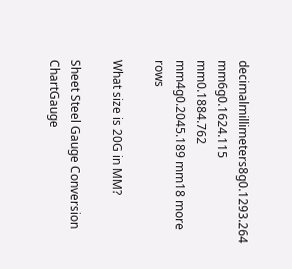decimalmillimeters8g0.1293.264 mm6g0.1624.115 mm0.1884.762 mm4g0.2045.189 mm18 more rows

What size is 20G in MM?

Sheet Steel Gauge Conversion ChartGauge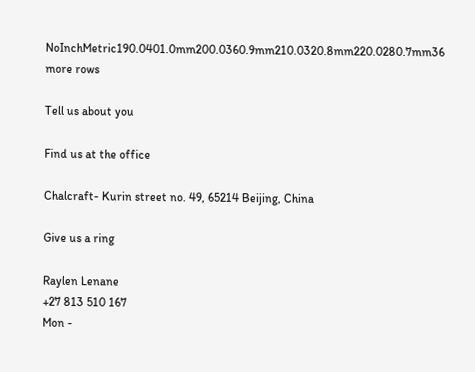NoInchMetric190.0401.0mm200.0360.9mm210.0320.8mm220.0280.7mm36 more rows

Tell us about you

Find us at the office

Chalcraft- Kurin street no. 49, 65214 Beijing, China

Give us a ring

Raylen Lenane
+27 813 510 167
Mon -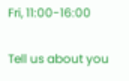Fri, 11:00-16:00

Tell us about you